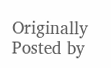Originally Posted by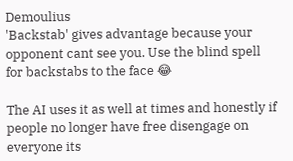Demoulius
'Backstab' gives advantage because your opponent cant see you. Use the blind spell for backstabs to the face 😂

The AI uses it as well at times and honestly if people no longer have free disengage on everyone its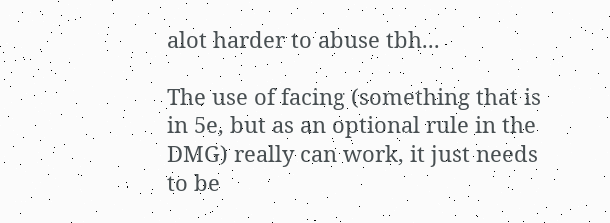alot harder to abuse tbh...

The use of facing (something that is in 5e, but as an optional rule in the DMG) really can work, it just needs to be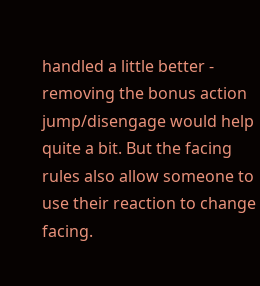handled a little better - removing the bonus action jump/disengage would help quite a bit. But the facing rules also allow someone to use their reaction to change facing.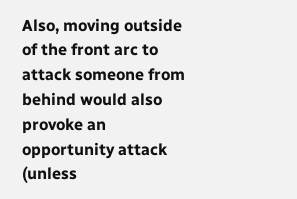Also, moving outside of the front arc to attack someone from behind would also provoke an opportunity attack (unless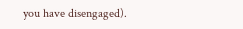you have disengaged).